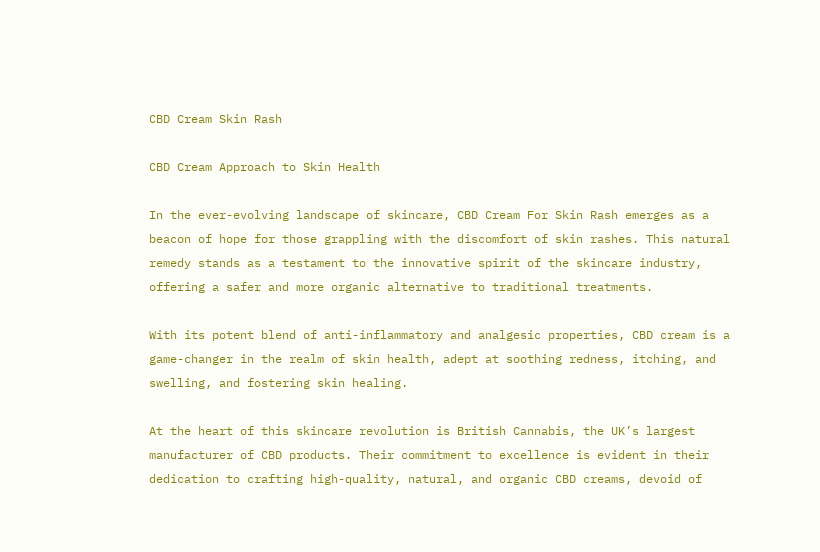CBD Cream Skin Rash

CBD Cream Approach to Skin Health

In the ever-evolving landscape of skincare, CBD Cream For Skin Rash emerges as a beacon of hope for those grappling with the discomfort of skin rashes. This natural remedy stands as a testament to the innovative spirit of the skincare industry, offering a safer and more organic alternative to traditional treatments.

With its potent blend of anti-inflammatory and analgesic properties, CBD cream is a game-changer in the realm of skin health, adept at soothing redness, itching, and swelling, and fostering skin healing.

At the heart of this skincare revolution is British Cannabis, the UK’s largest manufacturer of CBD products. Their commitment to excellence is evident in their dedication to crafting high-quality, natural, and organic CBD creams, devoid of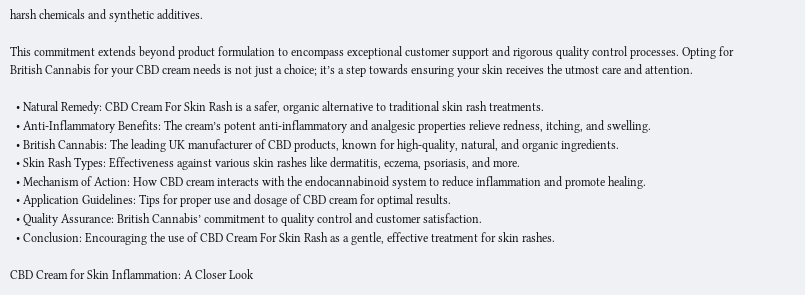harsh chemicals and synthetic additives.

This commitment extends beyond product formulation to encompass exceptional customer support and rigorous quality control processes. Opting for British Cannabis for your CBD cream needs is not just a choice; it’s a step towards ensuring your skin receives the utmost care and attention.

  • Natural Remedy: CBD Cream For Skin Rash is a safer, organic alternative to traditional skin rash treatments.
  • Anti-Inflammatory Benefits: The cream’s potent anti-inflammatory and analgesic properties relieve redness, itching, and swelling.
  • British Cannabis: The leading UK manufacturer of CBD products, known for high-quality, natural, and organic ingredients.
  • Skin Rash Types: Effectiveness against various skin rashes like dermatitis, eczema, psoriasis, and more.
  • Mechanism of Action: How CBD cream interacts with the endocannabinoid system to reduce inflammation and promote healing.
  • Application Guidelines: Tips for proper use and dosage of CBD cream for optimal results.
  • Quality Assurance: British Cannabis’ commitment to quality control and customer satisfaction.
  • Conclusion: Encouraging the use of CBD Cream For Skin Rash as a gentle, effective treatment for skin rashes.

CBD Cream for Skin Inflammation: A Closer Look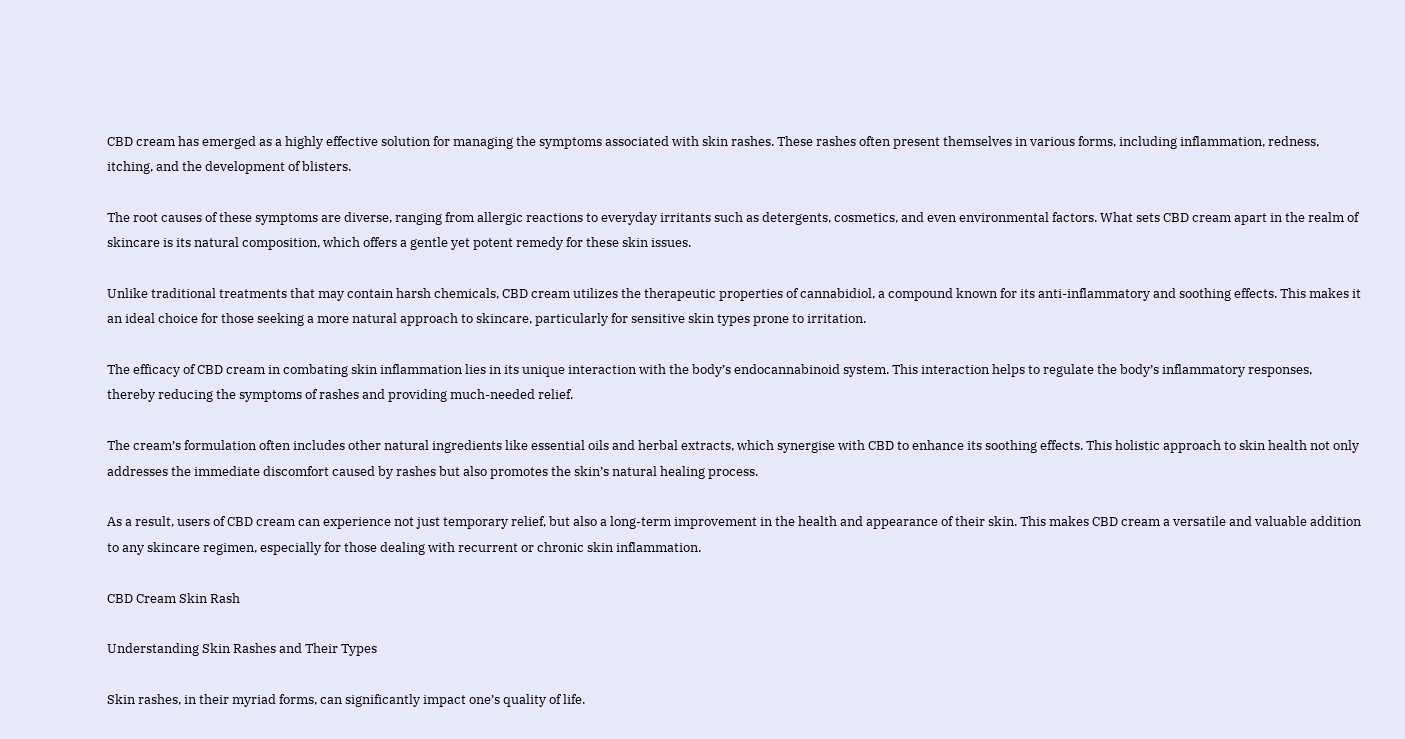CBD cream has emerged as a highly effective solution for managing the symptoms associated with skin rashes. These rashes often present themselves in various forms, including inflammation, redness, itching, and the development of blisters.

The root causes of these symptoms are diverse, ranging from allergic reactions to everyday irritants such as detergents, cosmetics, and even environmental factors. What sets CBD cream apart in the realm of skincare is its natural composition, which offers a gentle yet potent remedy for these skin issues.

Unlike traditional treatments that may contain harsh chemicals, CBD cream utilizes the therapeutic properties of cannabidiol, a compound known for its anti-inflammatory and soothing effects. This makes it an ideal choice for those seeking a more natural approach to skincare, particularly for sensitive skin types prone to irritation.

The efficacy of CBD cream in combating skin inflammation lies in its unique interaction with the body’s endocannabinoid system. This interaction helps to regulate the body’s inflammatory responses, thereby reducing the symptoms of rashes and providing much-needed relief.

The cream’s formulation often includes other natural ingredients like essential oils and herbal extracts, which synergise with CBD to enhance its soothing effects. This holistic approach to skin health not only addresses the immediate discomfort caused by rashes but also promotes the skin’s natural healing process.

As a result, users of CBD cream can experience not just temporary relief, but also a long-term improvement in the health and appearance of their skin. This makes CBD cream a versatile and valuable addition to any skincare regimen, especially for those dealing with recurrent or chronic skin inflammation.

CBD Cream Skin Rash

Understanding Skin Rashes and Their Types

Skin rashes, in their myriad forms, can significantly impact one’s quality of life.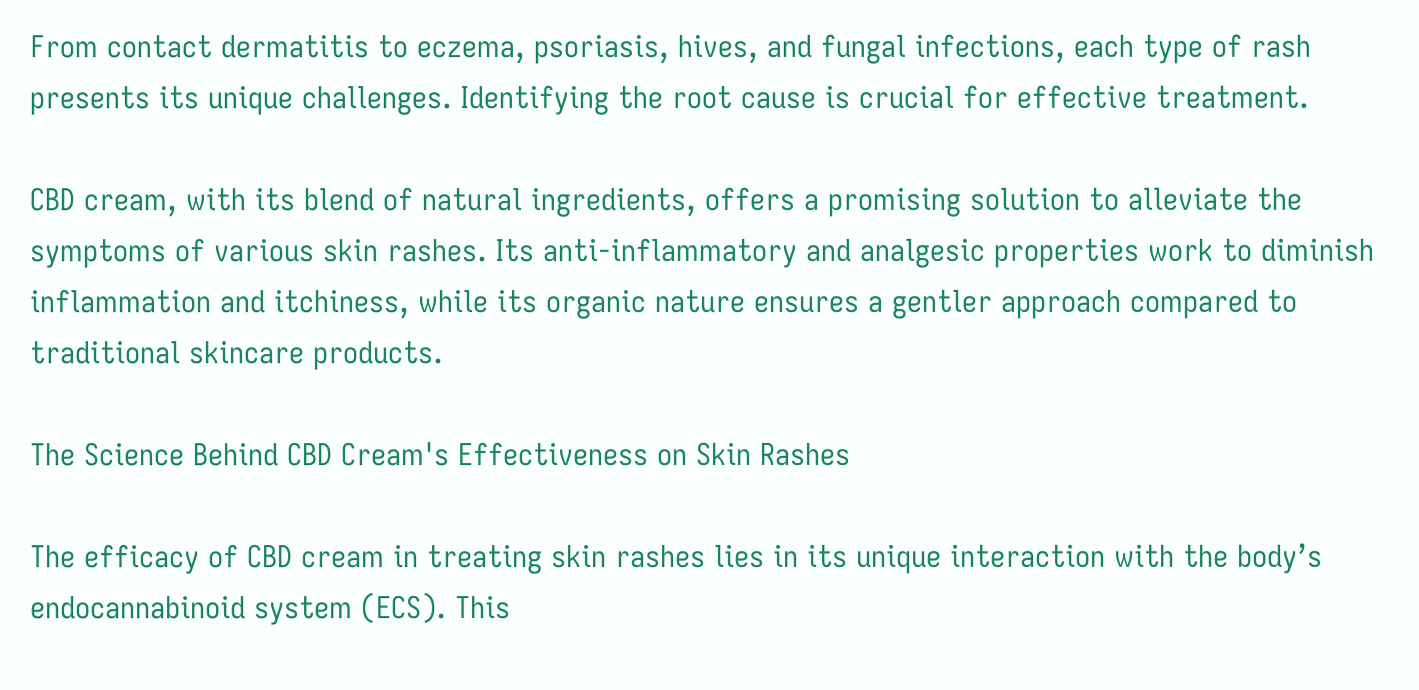From contact dermatitis to eczema, psoriasis, hives, and fungal infections, each type of rash presents its unique challenges. Identifying the root cause is crucial for effective treatment.

CBD cream, with its blend of natural ingredients, offers a promising solution to alleviate the symptoms of various skin rashes. Its anti-inflammatory and analgesic properties work to diminish inflammation and itchiness, while its organic nature ensures a gentler approach compared to traditional skincare products.

The Science Behind CBD Cream's Effectiveness on Skin Rashes

The efficacy of CBD cream in treating skin rashes lies in its unique interaction with the body’s endocannabinoid system (ECS). This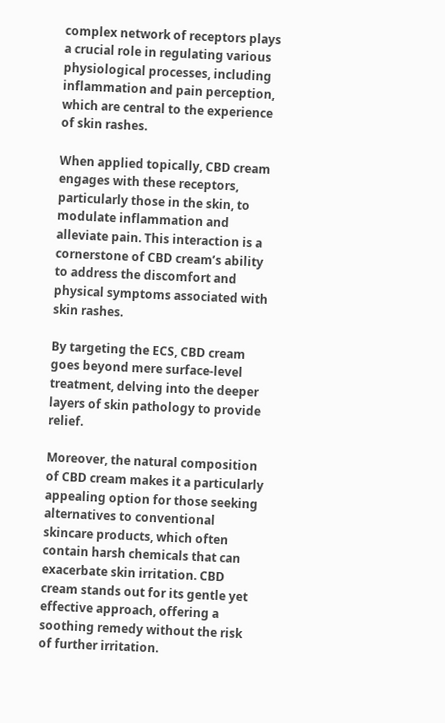complex network of receptors plays a crucial role in regulating various physiological processes, including inflammation and pain perception, which are central to the experience of skin rashes.

When applied topically, CBD cream engages with these receptors, particularly those in the skin, to modulate inflammation and alleviate pain. This interaction is a cornerstone of CBD cream’s ability to address the discomfort and physical symptoms associated with skin rashes.

By targeting the ECS, CBD cream goes beyond mere surface-level treatment, delving into the deeper layers of skin pathology to provide relief.

Moreover, the natural composition of CBD cream makes it a particularly appealing option for those seeking alternatives to conventional skincare products, which often contain harsh chemicals that can exacerbate skin irritation. CBD cream stands out for its gentle yet effective approach, offering a soothing remedy without the risk of further irritation.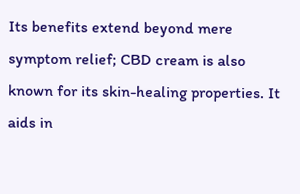Its benefits extend beyond mere symptom relief; CBD cream is also known for its skin-healing properties. It aids in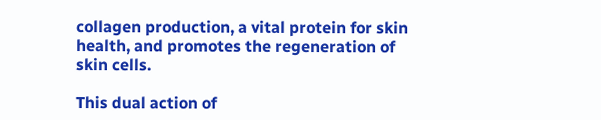collagen production, a vital protein for skin health, and promotes the regeneration of skin cells.

This dual action of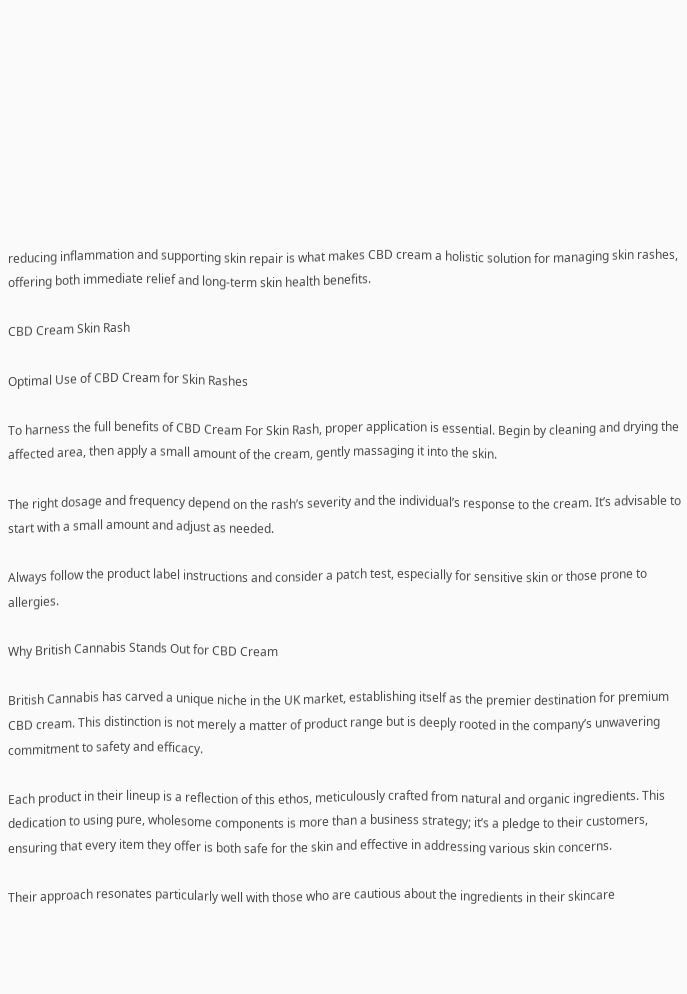reducing inflammation and supporting skin repair is what makes CBD cream a holistic solution for managing skin rashes, offering both immediate relief and long-term skin health benefits.

CBD Cream Skin Rash

Optimal Use of CBD Cream for Skin Rashes

To harness the full benefits of CBD Cream For Skin Rash, proper application is essential. Begin by cleaning and drying the affected area, then apply a small amount of the cream, gently massaging it into the skin.

The right dosage and frequency depend on the rash’s severity and the individual’s response to the cream. It’s advisable to start with a small amount and adjust as needed.

Always follow the product label instructions and consider a patch test, especially for sensitive skin or those prone to allergies.

Why British Cannabis Stands Out for CBD Cream

British Cannabis has carved a unique niche in the UK market, establishing itself as the premier destination for premium CBD cream. This distinction is not merely a matter of product range but is deeply rooted in the company’s unwavering commitment to safety and efficacy.

Each product in their lineup is a reflection of this ethos, meticulously crafted from natural and organic ingredients. This dedication to using pure, wholesome components is more than a business strategy; it’s a pledge to their customers, ensuring that every item they offer is both safe for the skin and effective in addressing various skin concerns.

Their approach resonates particularly well with those who are cautious about the ingredients in their skincare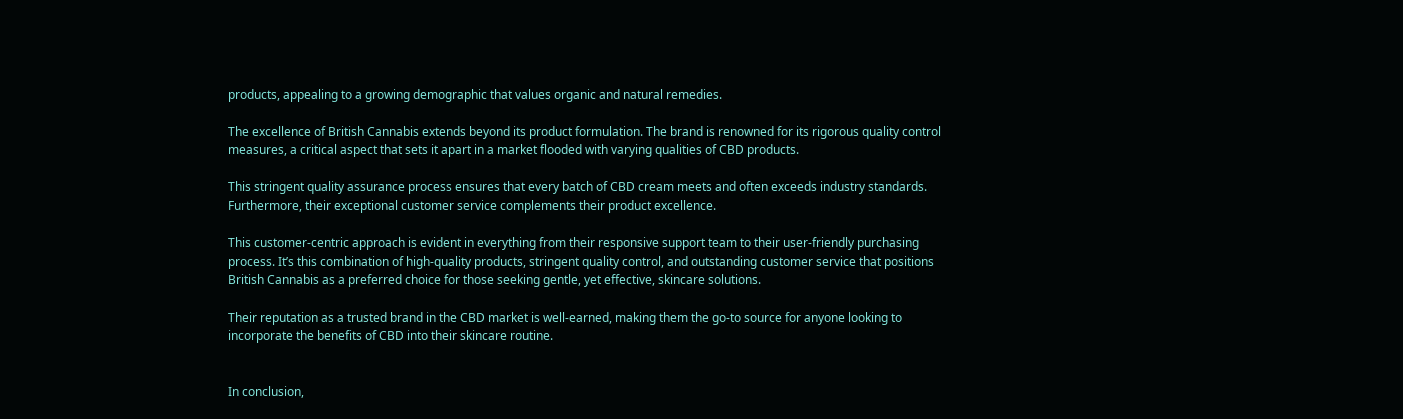products, appealing to a growing demographic that values organic and natural remedies.

The excellence of British Cannabis extends beyond its product formulation. The brand is renowned for its rigorous quality control measures, a critical aspect that sets it apart in a market flooded with varying qualities of CBD products.

This stringent quality assurance process ensures that every batch of CBD cream meets and often exceeds industry standards. Furthermore, their exceptional customer service complements their product excellence.

This customer-centric approach is evident in everything from their responsive support team to their user-friendly purchasing process. It’s this combination of high-quality products, stringent quality control, and outstanding customer service that positions British Cannabis as a preferred choice for those seeking gentle, yet effective, skincare solutions.

Their reputation as a trusted brand in the CBD market is well-earned, making them the go-to source for anyone looking to incorporate the benefits of CBD into their skincare routine.


In conclusion,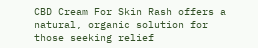CBD Cream For Skin Rash offers a natural, organic solution for those seeking relief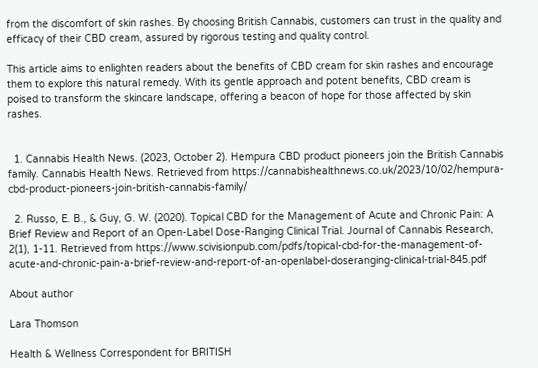from the discomfort of skin rashes. By choosing British Cannabis, customers can trust in the quality and efficacy of their CBD cream, assured by rigorous testing and quality control.

This article aims to enlighten readers about the benefits of CBD cream for skin rashes and encourage them to explore this natural remedy. With its gentle approach and potent benefits, CBD cream is poised to transform the skincare landscape, offering a beacon of hope for those affected by skin rashes.


  1. Cannabis Health News. (2023, October 2). Hempura CBD product pioneers join the British Cannabis family. Cannabis Health News. Retrieved from https://cannabishealthnews.co.uk/2023/10/02/hempura-cbd-product-pioneers-join-british-cannabis-family/

  2. Russo, E. B., & Guy, G. W. (2020). Topical CBD for the Management of Acute and Chronic Pain: A Brief Review and Report of an Open-Label Dose-Ranging Clinical Trial. Journal of Cannabis Research, 2(1), 1-11. Retrieved from https://www.scivisionpub.com/pdfs/topical-cbd-for-the-management-of-acute-and-chronic-pain-a-brief-review-and-report-of-an-openlabel-doseranging-clinical-trial-845.pdf

About author

Lara Thomson

Health & Wellness Correspondent for BRITISH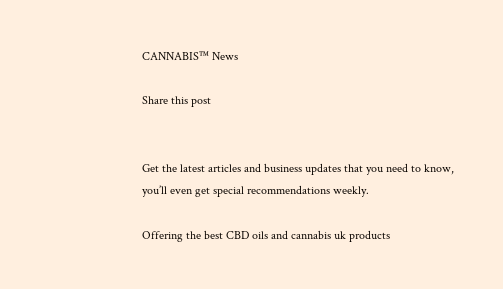CANNABIS™ News

Share this post


Get the latest articles and business updates that you need to know, you’ll even get special recommendations weekly.

Offering the best CBD oils and cannabis uk products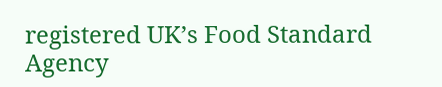registered UK’s Food Standard Agency